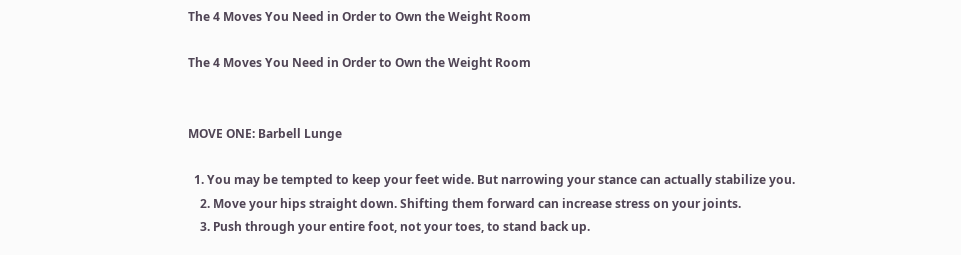The 4 Moves You Need in Order to Own the Weight Room

The 4 Moves You Need in Order to Own the Weight Room


MOVE ONE: Barbell Lunge

  1. You may be tempted to keep your feet wide. But narrowing your stance can actually stabilize you.
    2. Move your hips straight down. Shifting them forward can increase stress on your joints.
    3. Push through your entire foot, not your toes, to stand back up.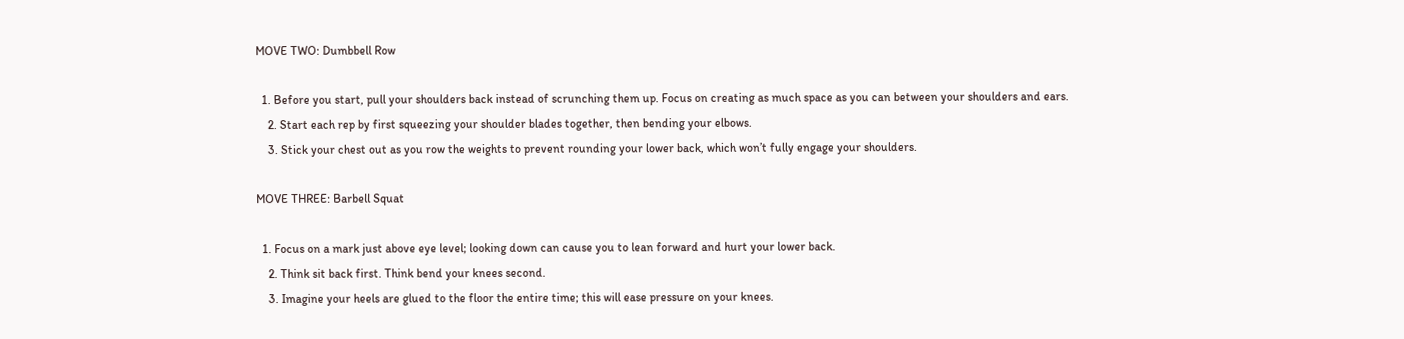MOVE TWO: Dumbbell Row

  1. Before you start, pull your shoulders back instead of scrunching them up. Focus on creating as much space as you can between your shoulders and ears.
    2. Start each rep by first squeezing your shoulder blades together, then bending your elbows.
    3. Stick your chest out as you row the weights to prevent rounding your lower back, which won’t fully engage your shoulders.

MOVE THREE: Barbell Squat

  1. Focus on a mark just above eye level; looking down can cause you to lean forward and hurt your lower back.
    2. Think sit back first. Think bend your knees second.
    3. Imagine your heels are glued to the floor the entire time; this will ease pressure on your knees.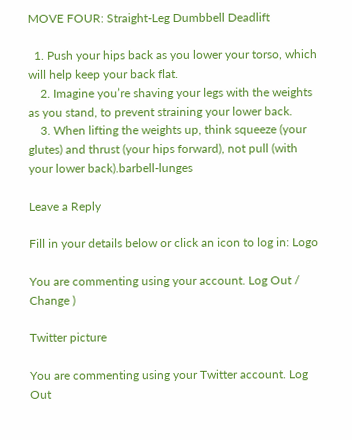MOVE FOUR: Straight-Leg Dumbbell Deadlift

  1. Push your hips back as you lower your torso, which will help keep your back flat.
    2. Imagine you’re shaving your legs with the weights as you stand, to prevent straining your lower back.
    3. When lifting the weights up, think squeeze (your glutes) and thrust (your hips forward), not pull (with your lower back).barbell-lunges

Leave a Reply

Fill in your details below or click an icon to log in: Logo

You are commenting using your account. Log Out / Change )

Twitter picture

You are commenting using your Twitter account. Log Out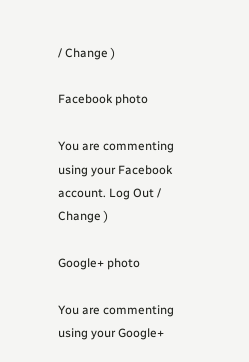/ Change )

Facebook photo

You are commenting using your Facebook account. Log Out / Change )

Google+ photo

You are commenting using your Google+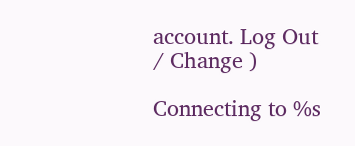account. Log Out / Change )

Connecting to %s